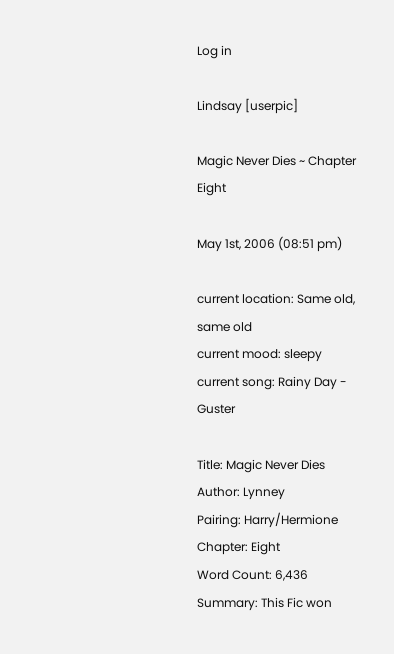Log in

Lindsay [userpic]

Magic Never Dies ~ Chapter Eight

May 1st, 2006 (08:51 pm)

current location: Same old, same old
current mood: sleepy
current song: Rainy Day - Guster

Title: Magic Never Dies
Author: Lynney
Pairing: Harry/Hermione
Chapter: Eight
Word Count: 6,436
Summary: This Fic won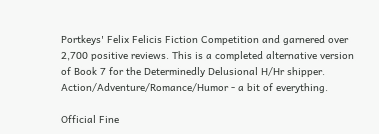Portkeys' Felix Felicis Fiction Competition and garnered over 2,700 positive reviews. This is a completed alternative version of Book 7 for the Determinedly Delusional H/Hr shipper. Action/Adventure/Romance/Humor - a bit of everything.

Official Fine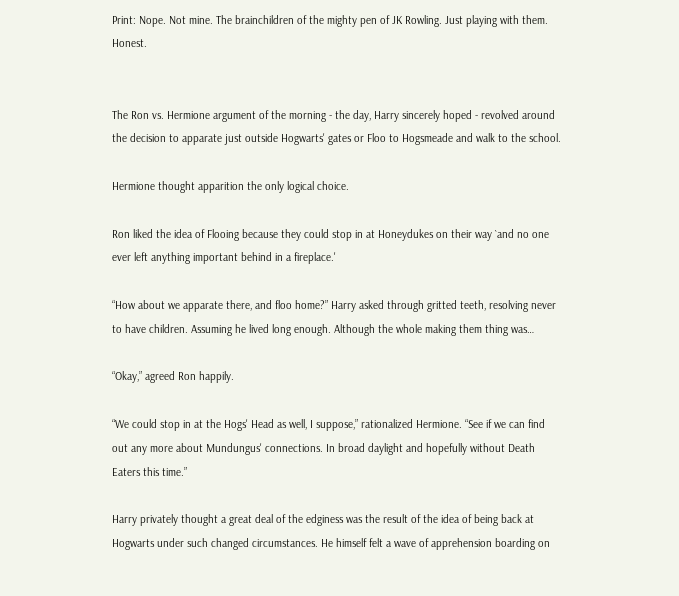Print: Nope. Not mine. The brainchildren of the mighty pen of JK Rowling. Just playing with them. Honest.


The Ron vs. Hermione argument of the morning - the day, Harry sincerely hoped - revolved around the decision to apparate just outside Hogwarts' gates or Floo to Hogsmeade and walk to the school.

Hermione thought apparition the only logical choice.

Ron liked the idea of Flooing because they could stop in at Honeydukes on their way `and no one ever left anything important behind in a fireplace.'

“How about we apparate there, and floo home?” Harry asked through gritted teeth, resolving never to have children. Assuming he lived long enough. Although the whole making them thing was…

“Okay,” agreed Ron happily.

“We could stop in at the Hogs' Head as well, I suppose,” rationalized Hermione. “See if we can find out any more about Mundungus' connections. In broad daylight and hopefully without Death Eaters this time.”

Harry privately thought a great deal of the edginess was the result of the idea of being back at Hogwarts under such changed circumstances. He himself felt a wave of apprehension boarding on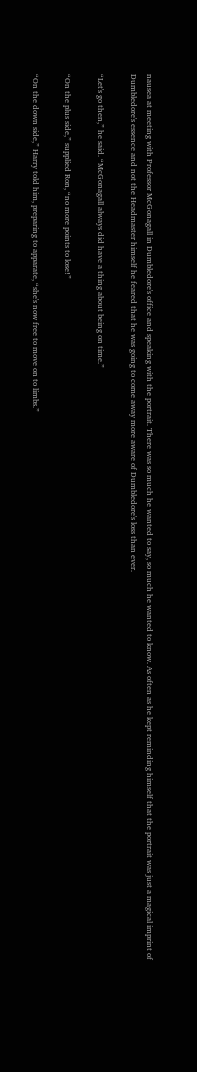nausea at meeting with Professor McGonagall in Dumbledore's office and speaking with the portrait. There was so much he wanted to say, so much he wanted to know. As often as he kept reminding himself that the portrait was just a magical imprint of Dumbledore's essence and not the Headmaster himself he feared that he was going to come away more aware of Dumbledore's loss than ever.

“Let's go then,” he said. “McGonagall always did have a thing about being on time.”

“On the plus side,” supplied Ron, “no more points to lose!”

“On the down side,” Harry told him, preparing to apparate, “she's now free to move on to limbs.”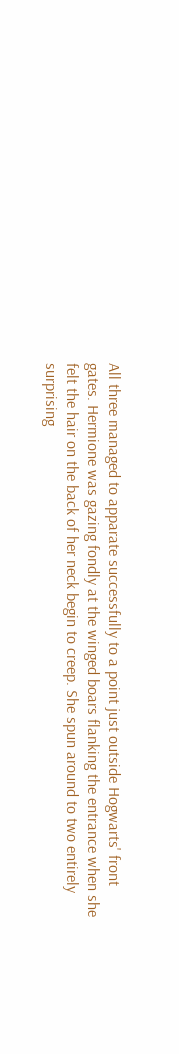All three managed to apparate successfully to a point just outside Hogwarts' front gates. Hermione was gazing fondly at the winged boars flanking the entrance when she felt the hair on the back of her neck begin to creep. She spun around to two entirely surprising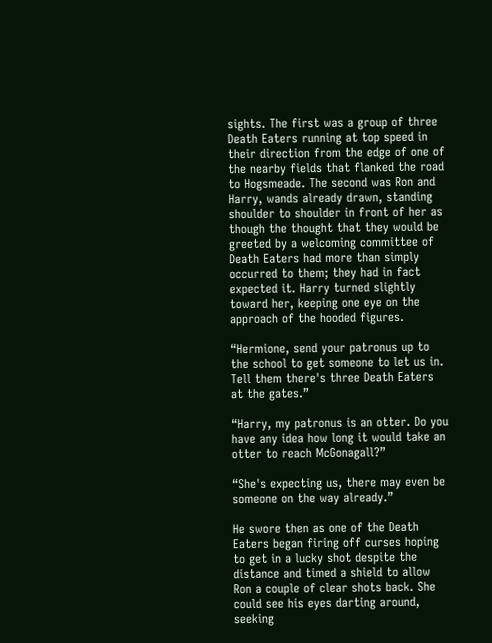sights. The first was a group of three Death Eaters running at top speed in their direction from the edge of one of the nearby fields that flanked the road to Hogsmeade. The second was Ron and Harry, wands already drawn, standing shoulder to shoulder in front of her as though the thought that they would be greeted by a welcoming committee of Death Eaters had more than simply occurred to them; they had in fact expected it. Harry turned slightly toward her, keeping one eye on the approach of the hooded figures.

“Hermione, send your patronus up to the school to get someone to let us in. Tell them there's three Death Eaters at the gates.”

“Harry, my patronus is an otter. Do you have any idea how long it would take an otter to reach McGonagall?”

“She's expecting us, there may even be someone on the way already.”

He swore then as one of the Death Eaters began firing off curses hoping to get in a lucky shot despite the distance and timed a shield to allow Ron a couple of clear shots back. She could see his eyes darting around, seeking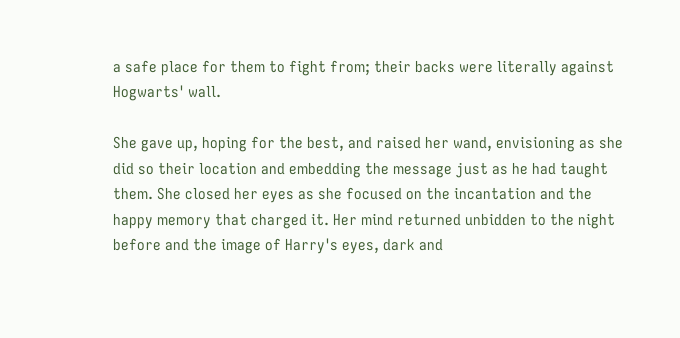a safe place for them to fight from; their backs were literally against Hogwarts' wall.

She gave up, hoping for the best, and raised her wand, envisioning as she did so their location and embedding the message just as he had taught them. She closed her eyes as she focused on the incantation and the happy memory that charged it. Her mind returned unbidden to the night before and the image of Harry's eyes, dark and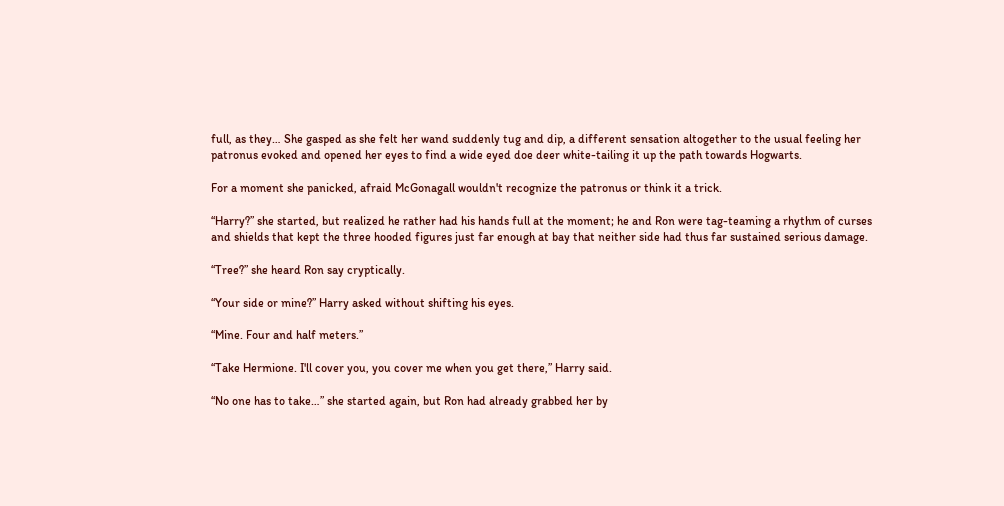full, as they… She gasped as she felt her wand suddenly tug and dip, a different sensation altogether to the usual feeling her patronus evoked and opened her eyes to find a wide eyed doe deer white-tailing it up the path towards Hogwarts.

For a moment she panicked, afraid McGonagall wouldn't recognize the patronus or think it a trick.

“Harry?” she started, but realized he rather had his hands full at the moment; he and Ron were tag-teaming a rhythm of curses and shields that kept the three hooded figures just far enough at bay that neither side had thus far sustained serious damage.

“Tree?” she heard Ron say cryptically.

“Your side or mine?” Harry asked without shifting his eyes.

“Mine. Four and half meters.”

“Take Hermione. I'll cover you, you cover me when you get there,” Harry said.

“No one has to take…” she started again, but Ron had already grabbed her by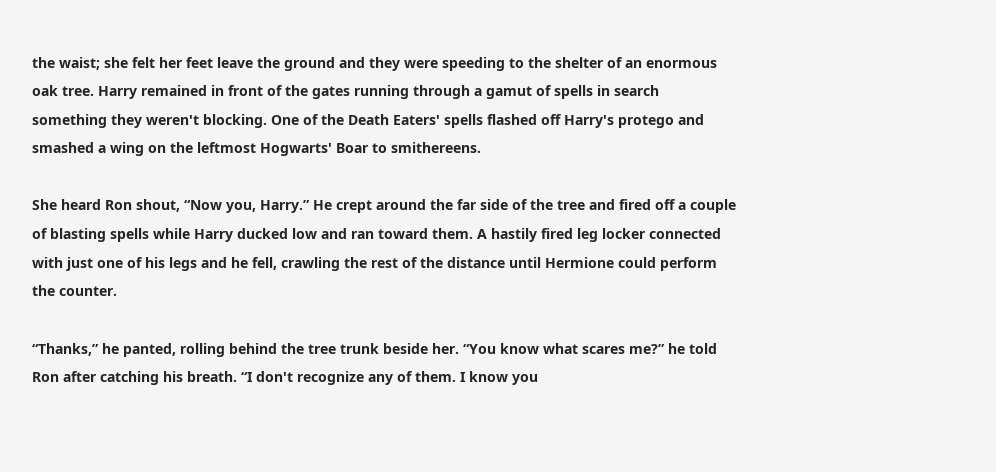the waist; she felt her feet leave the ground and they were speeding to the shelter of an enormous oak tree. Harry remained in front of the gates running through a gamut of spells in search something they weren't blocking. One of the Death Eaters' spells flashed off Harry's protego and smashed a wing on the leftmost Hogwarts' Boar to smithereens.

She heard Ron shout, “Now you, Harry.” He crept around the far side of the tree and fired off a couple of blasting spells while Harry ducked low and ran toward them. A hastily fired leg locker connected with just one of his legs and he fell, crawling the rest of the distance until Hermione could perform the counter.

“Thanks,” he panted, rolling behind the tree trunk beside her. “You know what scares me?” he told Ron after catching his breath. “I don't recognize any of them. I know you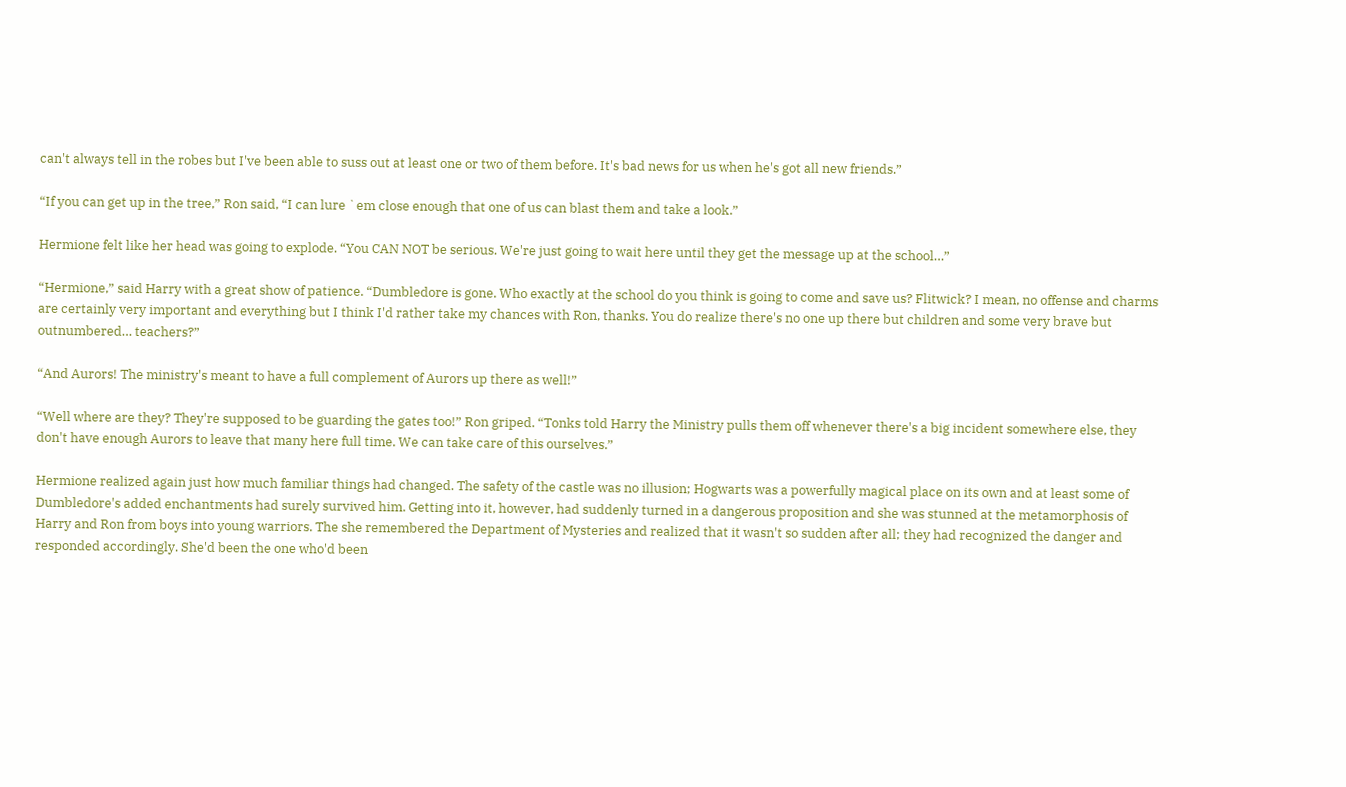can't always tell in the robes but I've been able to suss out at least one or two of them before. It's bad news for us when he's got all new friends.”

“If you can get up in the tree,” Ron said, “I can lure `em close enough that one of us can blast them and take a look.”

Hermione felt like her head was going to explode. “You CAN NOT be serious. We're just going to wait here until they get the message up at the school…”

“Hermione,” said Harry with a great show of patience. “Dumbledore is gone. Who exactly at the school do you think is going to come and save us? Flitwick? I mean, no offense and charms are certainly very important and everything but I think I'd rather take my chances with Ron, thanks. You do realize there's no one up there but children and some very brave but outnumbered… teachers?”

“And Aurors! The ministry's meant to have a full complement of Aurors up there as well!”

“Well where are they? They're supposed to be guarding the gates too!” Ron griped. “Tonks told Harry the Ministry pulls them off whenever there's a big incident somewhere else, they don't have enough Aurors to leave that many here full time. We can take care of this ourselves.”

Hermione realized again just how much familiar things had changed. The safety of the castle was no illusion; Hogwarts was a powerfully magical place on its own and at least some of Dumbledore's added enchantments had surely survived him. Getting into it, however, had suddenly turned in a dangerous proposition and she was stunned at the metamorphosis of Harry and Ron from boys into young warriors. The she remembered the Department of Mysteries and realized that it wasn't so sudden after all; they had recognized the danger and responded accordingly. She'd been the one who'd been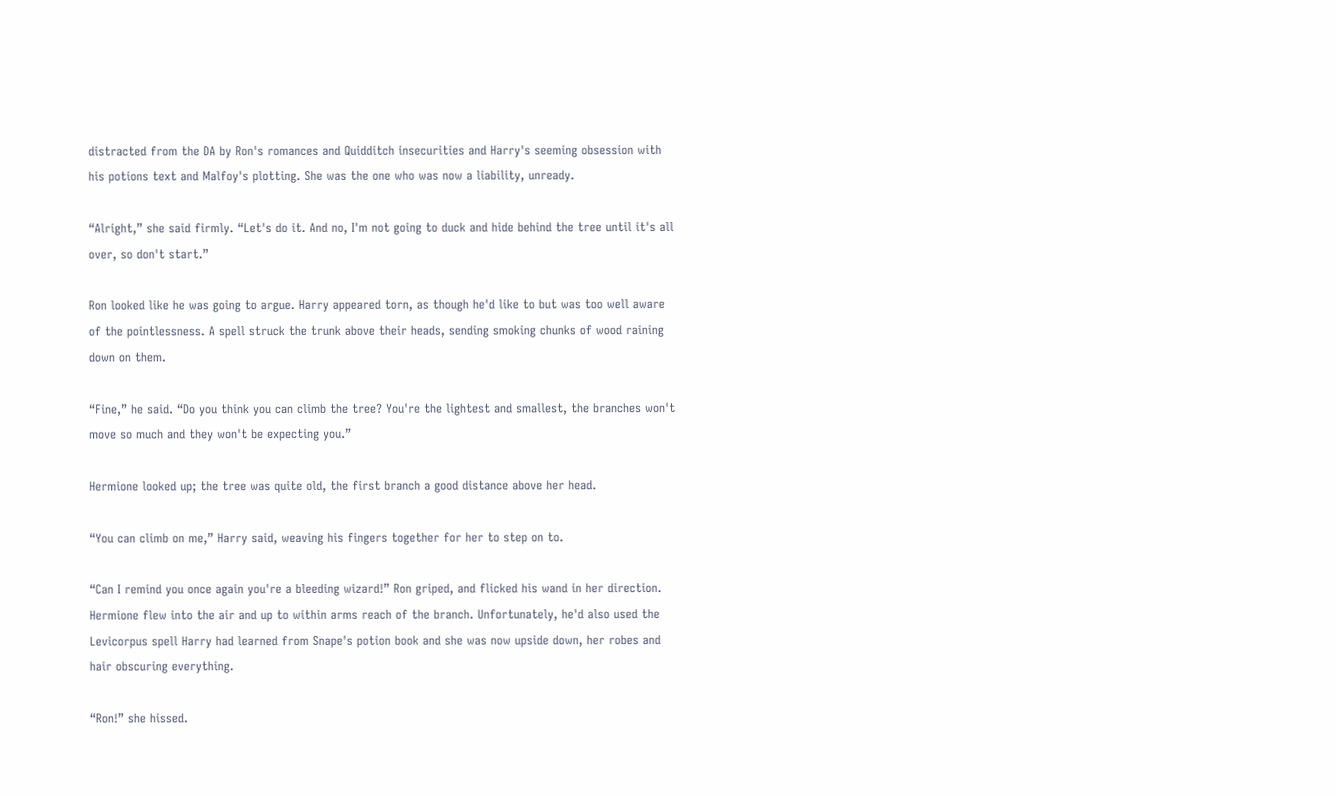distracted from the DA by Ron's romances and Quidditch insecurities and Harry's seeming obsession with his potions text and Malfoy's plotting. She was the one who was now a liability, unready.

“Alright,” she said firmly. “Let's do it. And no, I'm not going to duck and hide behind the tree until it's all over, so don't start.”

Ron looked like he was going to argue. Harry appeared torn, as though he'd like to but was too well aware of the pointlessness. A spell struck the trunk above their heads, sending smoking chunks of wood raining down on them.

“Fine,” he said. “Do you think you can climb the tree? You're the lightest and smallest, the branches won't move so much and they won't be expecting you.”

Hermione looked up; the tree was quite old, the first branch a good distance above her head.

“You can climb on me,” Harry said, weaving his fingers together for her to step on to.

“Can I remind you once again you're a bleeding wizard!” Ron griped, and flicked his wand in her direction. Hermione flew into the air and up to within arms reach of the branch. Unfortunately, he'd also used the Levicorpus spell Harry had learned from Snape's potion book and she was now upside down, her robes and hair obscuring everything.

“Ron!” she hissed.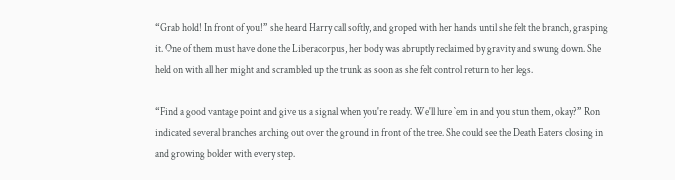“Grab hold! In front of you!” she heard Harry call softly, and groped with her hands until she felt the branch, grasping it. One of them must have done the Liberacorpus, her body was abruptly reclaimed by gravity and swung down. She held on with all her might and scrambled up the trunk as soon as she felt control return to her legs.

“Find a good vantage point and give us a signal when you're ready. We'll lure `em in and you stun them, okay?” Ron indicated several branches arching out over the ground in front of the tree. She could see the Death Eaters closing in and growing bolder with every step.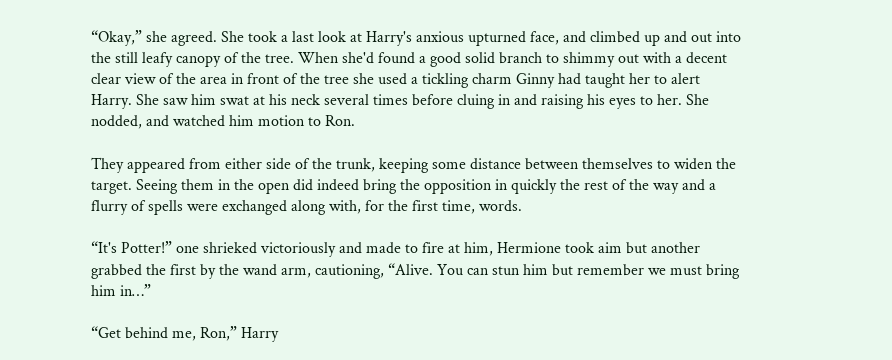“Okay,” she agreed. She took a last look at Harry's anxious upturned face, and climbed up and out into the still leafy canopy of the tree. When she'd found a good solid branch to shimmy out with a decent clear view of the area in front of the tree she used a tickling charm Ginny had taught her to alert Harry. She saw him swat at his neck several times before cluing in and raising his eyes to her. She nodded, and watched him motion to Ron.

They appeared from either side of the trunk, keeping some distance between themselves to widen the target. Seeing them in the open did indeed bring the opposition in quickly the rest of the way and a flurry of spells were exchanged along with, for the first time, words.

“It's Potter!” one shrieked victoriously and made to fire at him, Hermione took aim but another grabbed the first by the wand arm, cautioning, “Alive. You can stun him but remember we must bring him in…”

“Get behind me, Ron,” Harry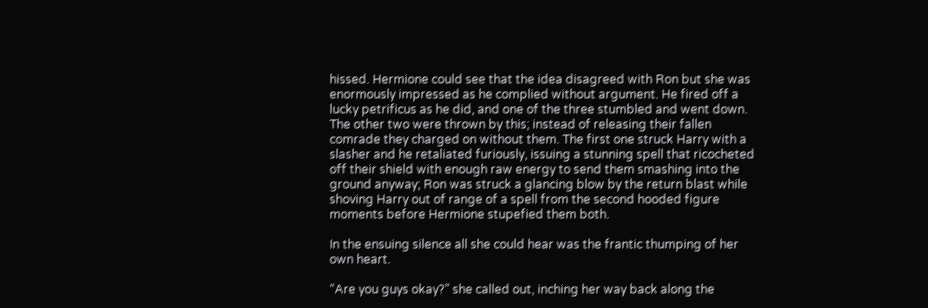hissed. Hermione could see that the idea disagreed with Ron but she was enormously impressed as he complied without argument. He fired off a lucky petrificus as he did, and one of the three stumbled and went down. The other two were thrown by this; instead of releasing their fallen comrade they charged on without them. The first one struck Harry with a slasher and he retaliated furiously, issuing a stunning spell that ricocheted off their shield with enough raw energy to send them smashing into the ground anyway; Ron was struck a glancing blow by the return blast while shoving Harry out of range of a spell from the second hooded figure moments before Hermione stupefied them both.

In the ensuing silence all she could hear was the frantic thumping of her own heart.

“Are you guys okay?” she called out, inching her way back along the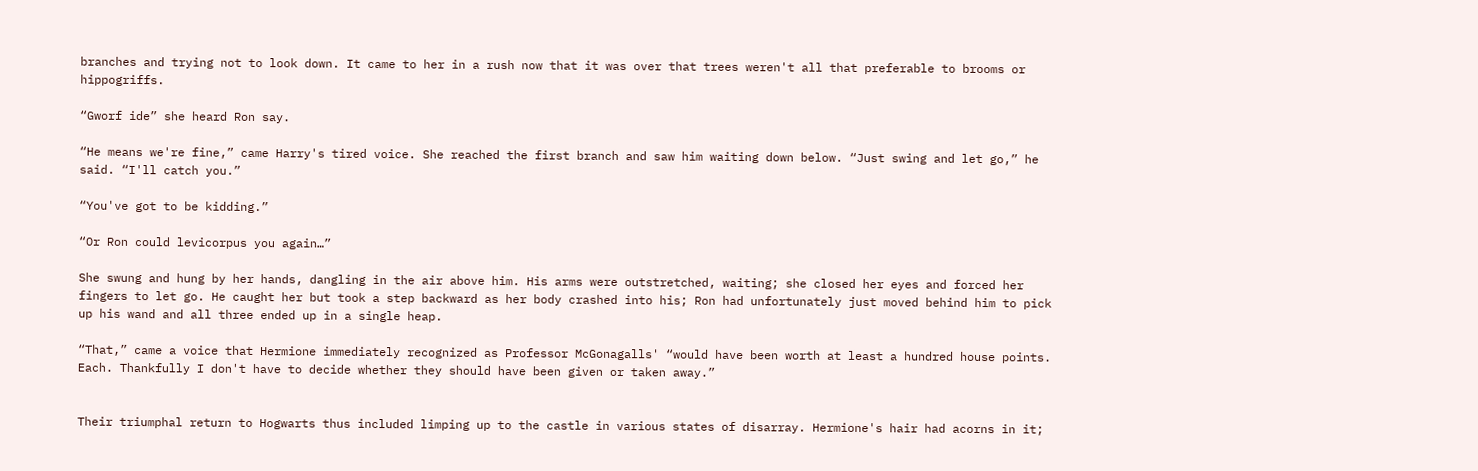branches and trying not to look down. It came to her in a rush now that it was over that trees weren't all that preferable to brooms or hippogriffs.

“Gworf ide” she heard Ron say.

“He means we're fine,” came Harry's tired voice. She reached the first branch and saw him waiting down below. “Just swing and let go,” he said. “I'll catch you.”

“You've got to be kidding.”

“Or Ron could levicorpus you again…”

She swung and hung by her hands, dangling in the air above him. His arms were outstretched, waiting; she closed her eyes and forced her fingers to let go. He caught her but took a step backward as her body crashed into his; Ron had unfortunately just moved behind him to pick up his wand and all three ended up in a single heap.

“That,” came a voice that Hermione immediately recognized as Professor McGonagalls' “would have been worth at least a hundred house points. Each. Thankfully I don't have to decide whether they should have been given or taken away.”


Their triumphal return to Hogwarts thus included limping up to the castle in various states of disarray. Hermione's hair had acorns in it;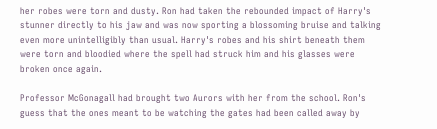her robes were torn and dusty. Ron had taken the rebounded impact of Harry's stunner directly to his jaw and was now sporting a blossoming bruise and talking even more unintelligibly than usual. Harry's robes and his shirt beneath them were torn and bloodied where the spell had struck him and his glasses were broken once again.

Professor McGonagall had brought two Aurors with her from the school. Ron's guess that the ones meant to be watching the gates had been called away by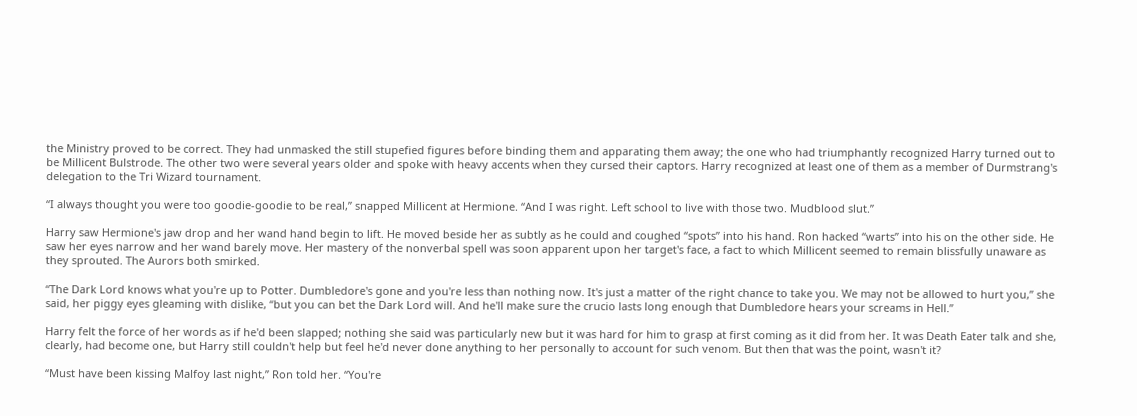the Ministry proved to be correct. They had unmasked the still stupefied figures before binding them and apparating them away; the one who had triumphantly recognized Harry turned out to be Millicent Bulstrode. The other two were several years older and spoke with heavy accents when they cursed their captors. Harry recognized at least one of them as a member of Durmstrang's delegation to the Tri Wizard tournament.

“I always thought you were too goodie-goodie to be real,” snapped Millicent at Hermione. “And I was right. Left school to live with those two. Mudblood slut.”

Harry saw Hermione's jaw drop and her wand hand begin to lift. He moved beside her as subtly as he could and coughed “spots” into his hand. Ron hacked “warts” into his on the other side. He saw her eyes narrow and her wand barely move. Her mastery of the nonverbal spell was soon apparent upon her target's face, a fact to which Millicent seemed to remain blissfully unaware as they sprouted. The Aurors both smirked.

“The Dark Lord knows what you're up to Potter. Dumbledore's gone and you're less than nothing now. It's just a matter of the right chance to take you. We may not be allowed to hurt you,” she said, her piggy eyes gleaming with dislike, “but you can bet the Dark Lord will. And he'll make sure the crucio lasts long enough that Dumbledore hears your screams in Hell.”

Harry felt the force of her words as if he'd been slapped; nothing she said was particularly new but it was hard for him to grasp at first coming as it did from her. It was Death Eater talk and she, clearly, had become one, but Harry still couldn't help but feel he'd never done anything to her personally to account for such venom. But then that was the point, wasn't it?

“Must have been kissing Malfoy last night,” Ron told her. “You're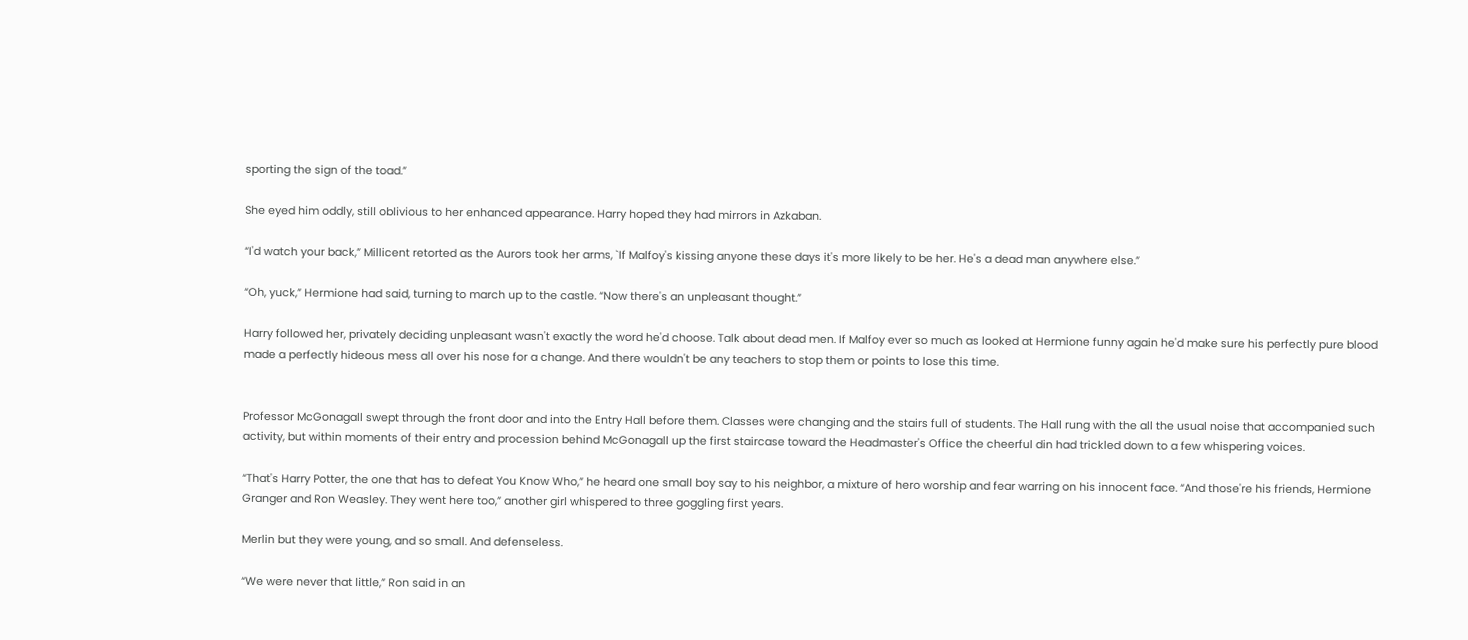sporting the sign of the toad.”

She eyed him oddly, still oblivious to her enhanced appearance. Harry hoped they had mirrors in Azkaban.

“I'd watch your back,” Millicent retorted as the Aurors took her arms, `If Malfoy's kissing anyone these days it's more likely to be her. He's a dead man anywhere else.”

“Oh, yuck,” Hermione had said, turning to march up to the castle. “Now there's an unpleasant thought.”

Harry followed her, privately deciding unpleasant wasn't exactly the word he'd choose. Talk about dead men. If Malfoy ever so much as looked at Hermione funny again he'd make sure his perfectly pure blood made a perfectly hideous mess all over his nose for a change. And there wouldn't be any teachers to stop them or points to lose this time.


Professor McGonagall swept through the front door and into the Entry Hall before them. Classes were changing and the stairs full of students. The Hall rung with the all the usual noise that accompanied such activity, but within moments of their entry and procession behind McGonagall up the first staircase toward the Headmaster's Office the cheerful din had trickled down to a few whispering voices.

“That's Harry Potter, the one that has to defeat You Know Who,” he heard one small boy say to his neighbor, a mixture of hero worship and fear warring on his innocent face. “And those're his friends, Hermione Granger and Ron Weasley. They went here too,” another girl whispered to three goggling first years.

Merlin but they were young, and so small. And defenseless.

“We were never that little,” Ron said in an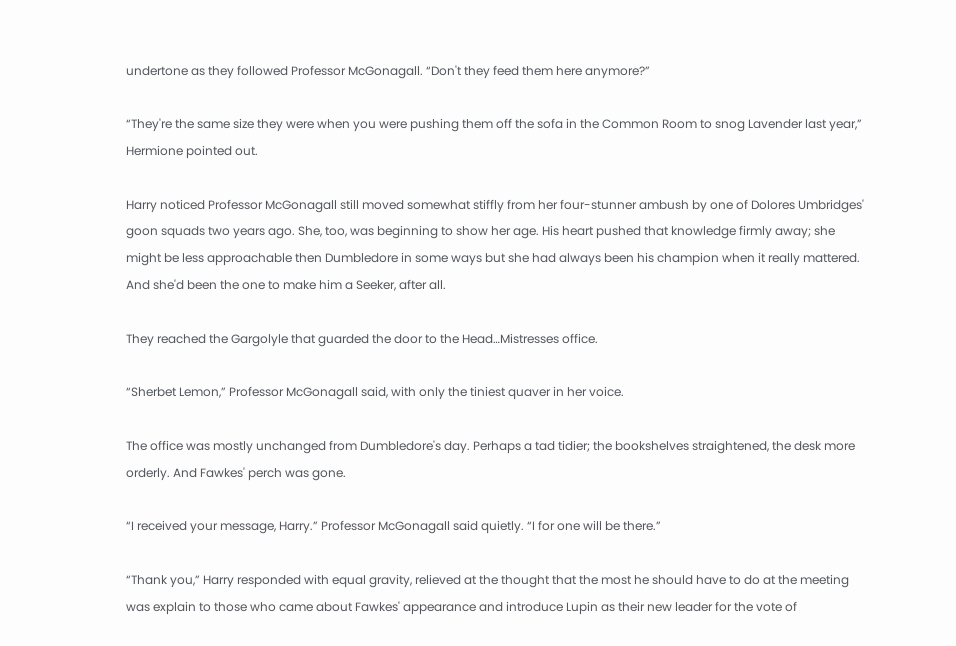undertone as they followed Professor McGonagall. “Don't they feed them here anymore?”

“They're the same size they were when you were pushing them off the sofa in the Common Room to snog Lavender last year,” Hermione pointed out.

Harry noticed Professor McGonagall still moved somewhat stiffly from her four-stunner ambush by one of Dolores Umbridges' goon squads two years ago. She, too, was beginning to show her age. His heart pushed that knowledge firmly away; she might be less approachable then Dumbledore in some ways but she had always been his champion when it really mattered. And she'd been the one to make him a Seeker, after all.

They reached the Gargolyle that guarded the door to the Head…Mistresses office.

“Sherbet Lemon,” Professor McGonagall said, with only the tiniest quaver in her voice.

The office was mostly unchanged from Dumbledore's day. Perhaps a tad tidier; the bookshelves straightened, the desk more orderly. And Fawkes' perch was gone.

“I received your message, Harry.” Professor McGonagall said quietly. “I for one will be there.”

“Thank you,” Harry responded with equal gravity, relieved at the thought that the most he should have to do at the meeting was explain to those who came about Fawkes' appearance and introduce Lupin as their new leader for the vote of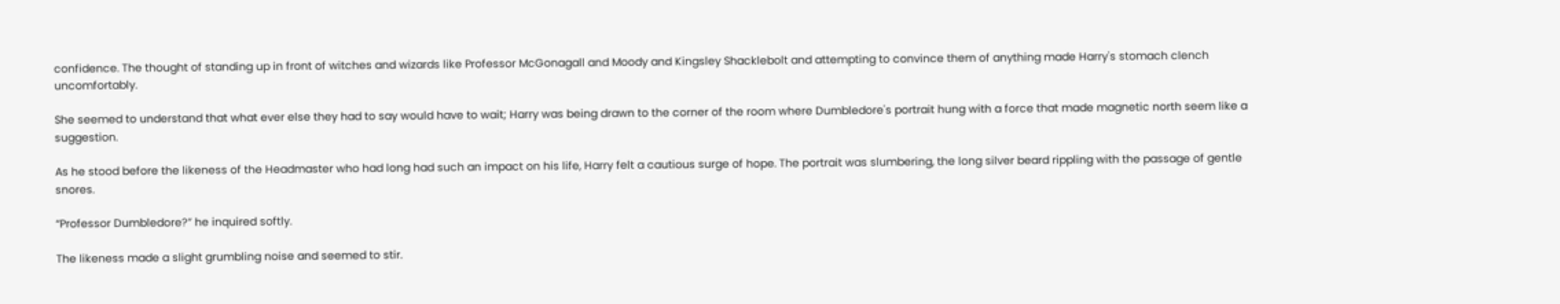confidence. The thought of standing up in front of witches and wizards like Professor McGonagall and Moody and Kingsley Shacklebolt and attempting to convince them of anything made Harry's stomach clench uncomfortably.

She seemed to understand that what ever else they had to say would have to wait; Harry was being drawn to the corner of the room where Dumbledore's portrait hung with a force that made magnetic north seem like a suggestion.

As he stood before the likeness of the Headmaster who had long had such an impact on his life, Harry felt a cautious surge of hope. The portrait was slumbering, the long silver beard rippling with the passage of gentle snores.

“Professor Dumbledore?” he inquired softly.

The likeness made a slight grumbling noise and seemed to stir.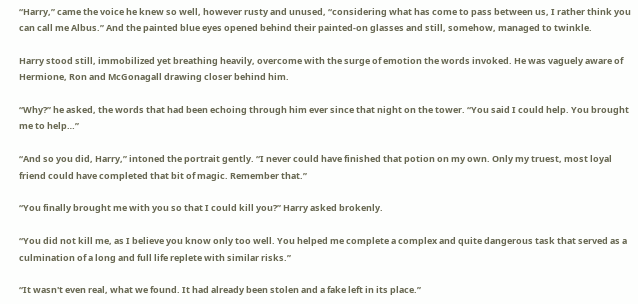“Harry,” came the voice he knew so well, however rusty and unused, “considering what has come to pass between us, I rather think you can call me Albus.” And the painted blue eyes opened behind their painted-on glasses and still, somehow, managed to twinkle.

Harry stood still, immobilized yet breathing heavily, overcome with the surge of emotion the words invoked. He was vaguely aware of Hermione, Ron and McGonagall drawing closer behind him.

“Why?” he asked, the words that had been echoing through him ever since that night on the tower. “You said I could help. You brought me to help…”

“And so you did, Harry,” intoned the portrait gently. “I never could have finished that potion on my own. Only my truest, most loyal friend could have completed that bit of magic. Remember that.”

“You finally brought me with you so that I could kill you?” Harry asked brokenly.

“You did not kill me, as I believe you know only too well. You helped me complete a complex and quite dangerous task that served as a culmination of a long and full life replete with similar risks.”

“It wasn't even real, what we found. It had already been stolen and a fake left in its place.”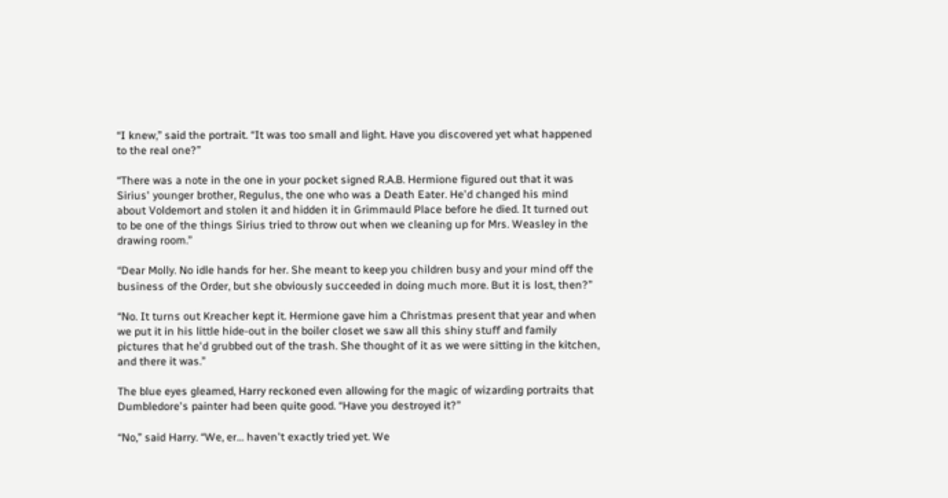“I knew,” said the portrait. “It was too small and light. Have you discovered yet what happened to the real one?”

“There was a note in the one in your pocket signed R.A.B. Hermione figured out that it was Sirius' younger brother, Regulus, the one who was a Death Eater. He'd changed his mind about Voldemort and stolen it and hidden it in Grimmauld Place before he died. It turned out to be one of the things Sirius tried to throw out when we cleaning up for Mrs. Weasley in the drawing room.”

“Dear Molly. No idle hands for her. She meant to keep you children busy and your mind off the business of the Order, but she obviously succeeded in doing much more. But it is lost, then?”

“No. It turns out Kreacher kept it. Hermione gave him a Christmas present that year and when we put it in his little hide-out in the boiler closet we saw all this shiny stuff and family pictures that he'd grubbed out of the trash. She thought of it as we were sitting in the kitchen, and there it was.”

The blue eyes gleamed, Harry reckoned even allowing for the magic of wizarding portraits that Dumbledore's painter had been quite good. “Have you destroyed it?”

“No,” said Harry. “We, er… haven't exactly tried yet. We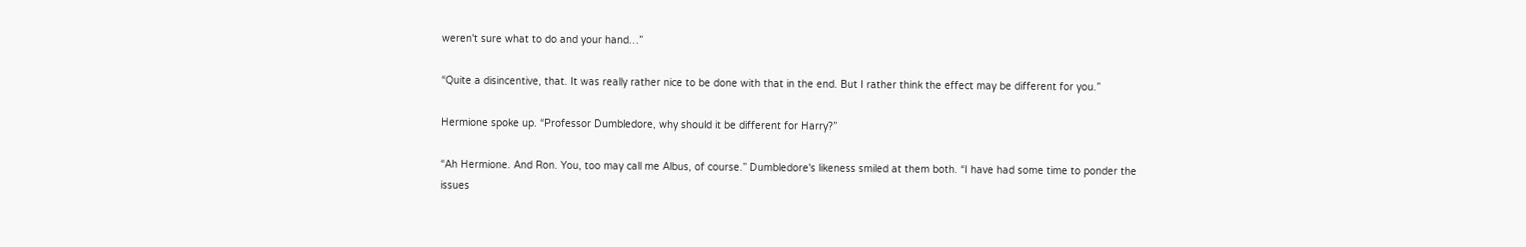weren't sure what to do and your hand…”

“Quite a disincentive, that. It was really rather nice to be done with that in the end. But I rather think the effect may be different for you.”

Hermione spoke up. “Professor Dumbledore, why should it be different for Harry?”

“Ah Hermione. And Ron. You, too may call me Albus, of course.” Dumbledore's likeness smiled at them both. “I have had some time to ponder the issues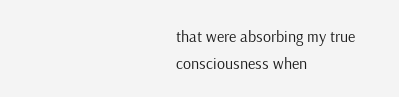that were absorbing my true consciousness when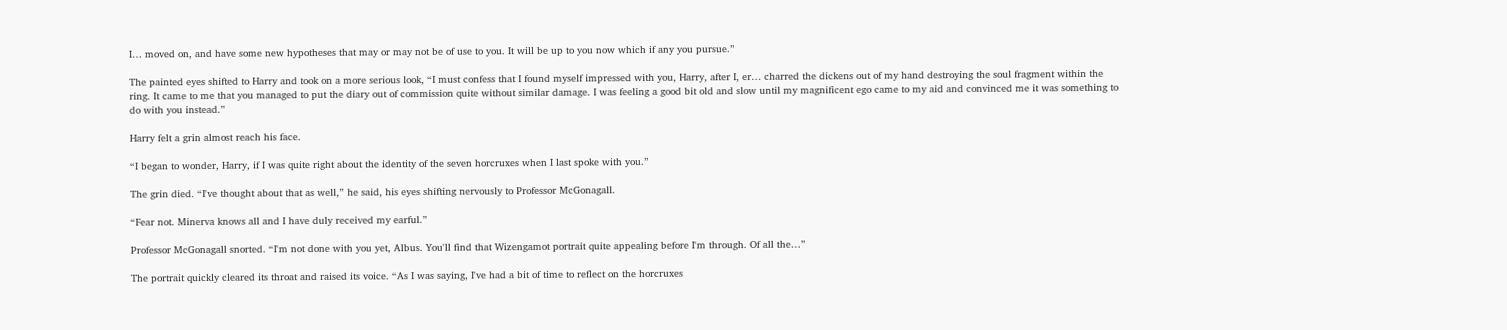I… moved on, and have some new hypotheses that may or may not be of use to you. It will be up to you now which if any you pursue.”

The painted eyes shifted to Harry and took on a more serious look, “I must confess that I found myself impressed with you, Harry, after I, er… charred the dickens out of my hand destroying the soul fragment within the ring. It came to me that you managed to put the diary out of commission quite without similar damage. I was feeling a good bit old and slow until my magnificent ego came to my aid and convinced me it was something to do with you instead.”

Harry felt a grin almost reach his face.

“I began to wonder, Harry, if I was quite right about the identity of the seven horcruxes when I last spoke with you.”

The grin died. “I've thought about that as well,” he said, his eyes shifting nervously to Professor McGonagall.

“Fear not. Minerva knows all and I have duly received my earful.”

Professor McGonagall snorted. “I'm not done with you yet, Albus. You'll find that Wizengamot portrait quite appealing before I'm through. Of all the…”

The portrait quickly cleared its throat and raised its voice. “As I was saying, I've had a bit of time to reflect on the horcruxes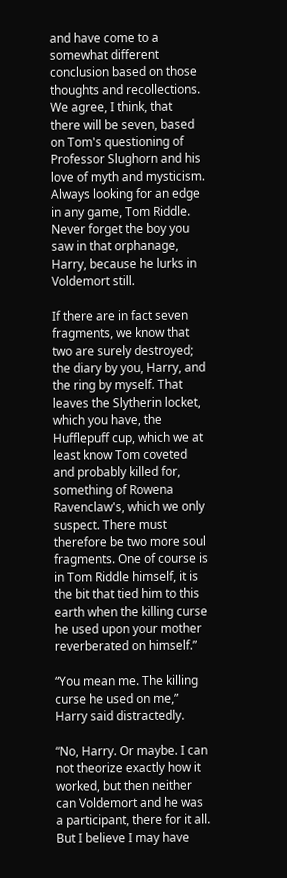and have come to a somewhat different conclusion based on those thoughts and recollections. We agree, I think, that there will be seven, based on Tom's questioning of Professor Slughorn and his love of myth and mysticism. Always looking for an edge in any game, Tom Riddle. Never forget the boy you saw in that orphanage, Harry, because he lurks in Voldemort still.

If there are in fact seven fragments, we know that two are surely destroyed; the diary by you, Harry, and the ring by myself. That leaves the Slytherin locket, which you have, the Hufflepuff cup, which we at least know Tom coveted and probably killed for, something of Rowena Ravenclaw's, which we only suspect. There must therefore be two more soul fragments. One of course is in Tom Riddle himself, it is the bit that tied him to this earth when the killing curse he used upon your mother reverberated on himself.”

“You mean me. The killing curse he used on me,” Harry said distractedly.

“No, Harry. Or maybe. I can not theorize exactly how it worked, but then neither can Voldemort and he was a participant, there for it all. But I believe I may have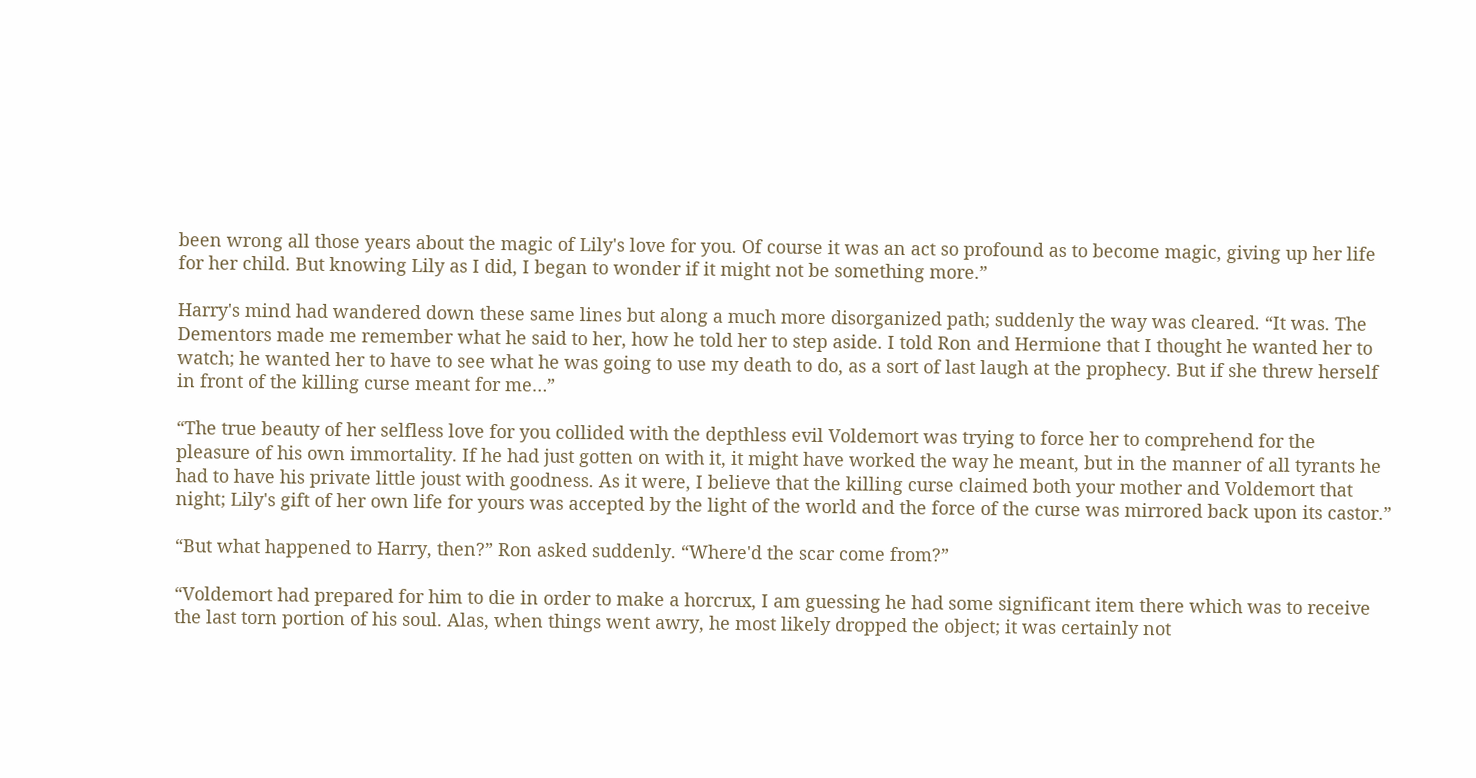been wrong all those years about the magic of Lily's love for you. Of course it was an act so profound as to become magic, giving up her life for her child. But knowing Lily as I did, I began to wonder if it might not be something more.”

Harry's mind had wandered down these same lines but along a much more disorganized path; suddenly the way was cleared. “It was. The Dementors made me remember what he said to her, how he told her to step aside. I told Ron and Hermione that I thought he wanted her to watch; he wanted her to have to see what he was going to use my death to do, as a sort of last laugh at the prophecy. But if she threw herself in front of the killing curse meant for me…”

“The true beauty of her selfless love for you collided with the depthless evil Voldemort was trying to force her to comprehend for the pleasure of his own immortality. If he had just gotten on with it, it might have worked the way he meant, but in the manner of all tyrants he had to have his private little joust with goodness. As it were, I believe that the killing curse claimed both your mother and Voldemort that night; Lily's gift of her own life for yours was accepted by the light of the world and the force of the curse was mirrored back upon its castor.”

“But what happened to Harry, then?” Ron asked suddenly. “Where'd the scar come from?”

“Voldemort had prepared for him to die in order to make a horcrux, I am guessing he had some significant item there which was to receive the last torn portion of his soul. Alas, when things went awry, he most likely dropped the object; it was certainly not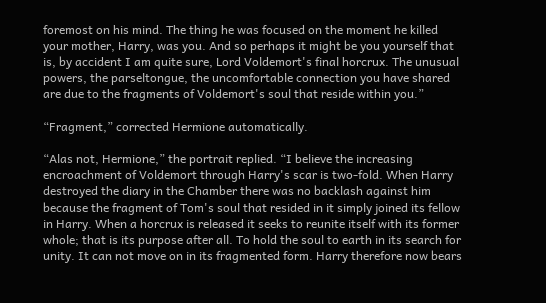foremost on his mind. The thing he was focused on the moment he killed your mother, Harry, was you. And so perhaps it might be you yourself that is, by accident I am quite sure, Lord Voldemort's final horcrux. The unusual powers, the parseltongue, the uncomfortable connection you have shared are due to the fragments of Voldemort's soul that reside within you.”

“Fragment,” corrected Hermione automatically.

“Alas not, Hermione,” the portrait replied. “I believe the increasing encroachment of Voldemort through Harry's scar is two-fold. When Harry destroyed the diary in the Chamber there was no backlash against him because the fragment of Tom's soul that resided in it simply joined its fellow in Harry. When a horcrux is released it seeks to reunite itself with its former whole; that is its purpose after all. To hold the soul to earth in its search for unity. It can not move on in its fragmented form. Harry therefore now bears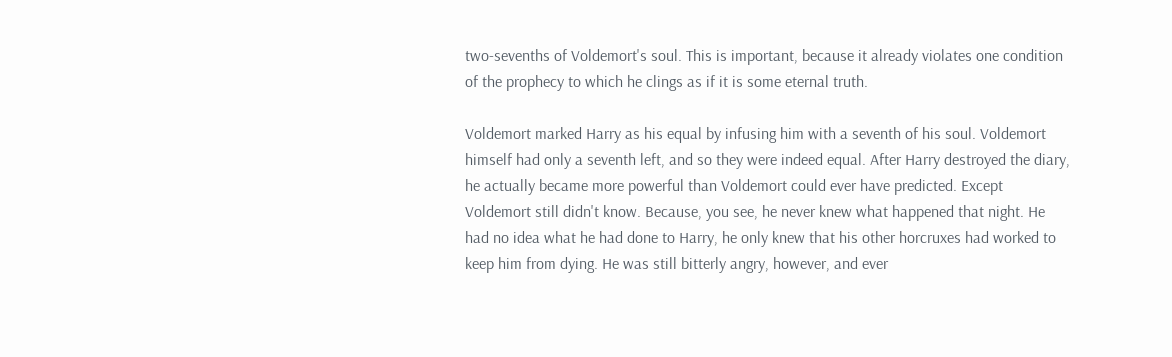two-sevenths of Voldemort's soul. This is important, because it already violates one condition of the prophecy to which he clings as if it is some eternal truth.

Voldemort marked Harry as his equal by infusing him with a seventh of his soul. Voldemort himself had only a seventh left, and so they were indeed equal. After Harry destroyed the diary, he actually became more powerful than Voldemort could ever have predicted. Except Voldemort still didn't know. Because, you see, he never knew what happened that night. He had no idea what he had done to Harry, he only knew that his other horcruxes had worked to keep him from dying. He was still bitterly angry, however, and ever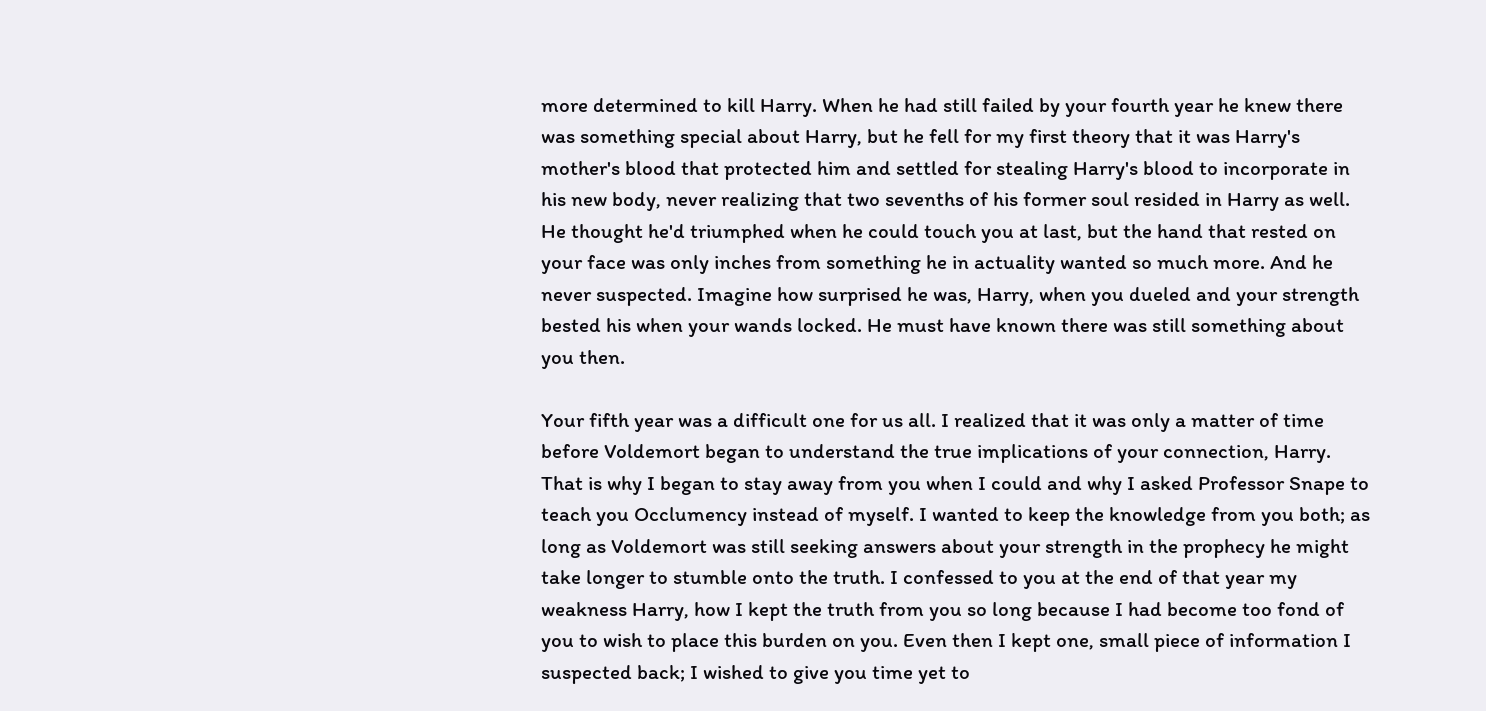more determined to kill Harry. When he had still failed by your fourth year he knew there was something special about Harry, but he fell for my first theory that it was Harry's mother's blood that protected him and settled for stealing Harry's blood to incorporate in his new body, never realizing that two sevenths of his former soul resided in Harry as well. He thought he'd triumphed when he could touch you at last, but the hand that rested on your face was only inches from something he in actuality wanted so much more. And he never suspected. Imagine how surprised he was, Harry, when you dueled and your strength bested his when your wands locked. He must have known there was still something about you then.

Your fifth year was a difficult one for us all. I realized that it was only a matter of time before Voldemort began to understand the true implications of your connection, Harry. That is why I began to stay away from you when I could and why I asked Professor Snape to teach you Occlumency instead of myself. I wanted to keep the knowledge from you both; as long as Voldemort was still seeking answers about your strength in the prophecy he might take longer to stumble onto the truth. I confessed to you at the end of that year my weakness Harry, how I kept the truth from you so long because I had become too fond of you to wish to place this burden on you. Even then I kept one, small piece of information I suspected back; I wished to give you time yet to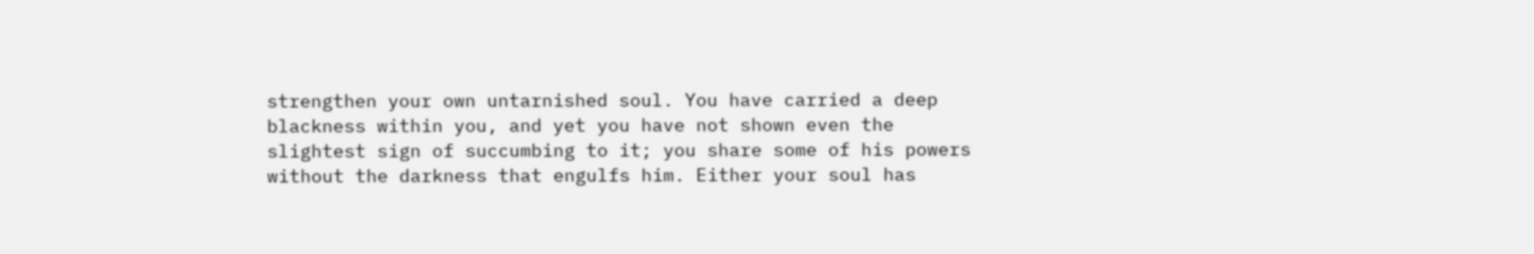strengthen your own untarnished soul. You have carried a deep blackness within you, and yet you have not shown even the slightest sign of succumbing to it; you share some of his powers without the darkness that engulfs him. Either your soul has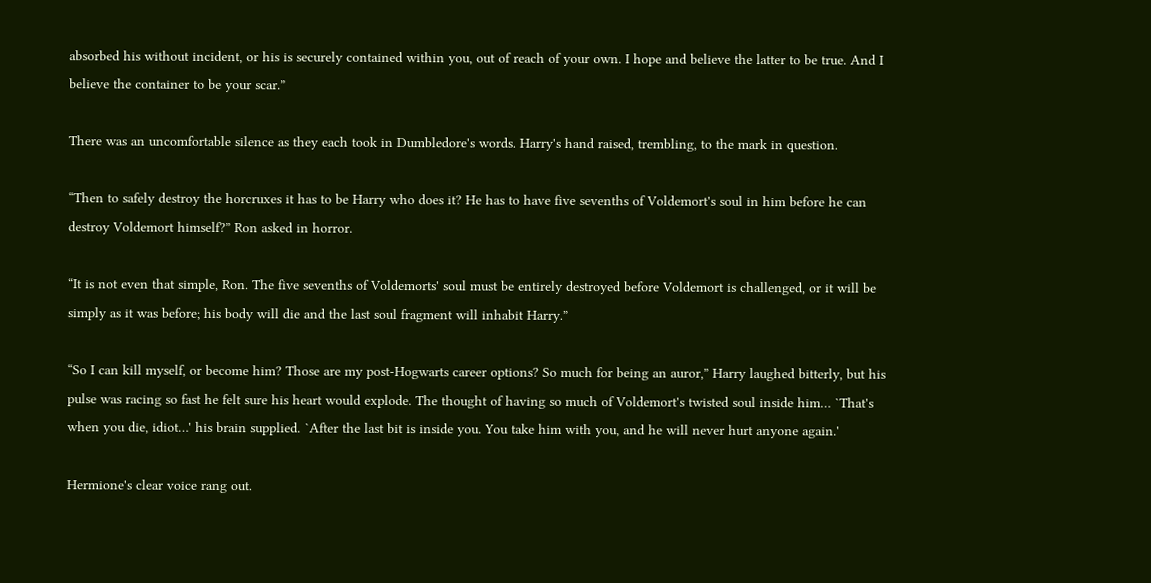absorbed his without incident, or his is securely contained within you, out of reach of your own. I hope and believe the latter to be true. And I believe the container to be your scar.”

There was an uncomfortable silence as they each took in Dumbledore's words. Harry's hand raised, trembling, to the mark in question.

“Then to safely destroy the horcruxes it has to be Harry who does it? He has to have five sevenths of Voldemort's soul in him before he can destroy Voldemort himself?” Ron asked in horror.

“It is not even that simple, Ron. The five sevenths of Voldemorts' soul must be entirely destroyed before Voldemort is challenged, or it will be simply as it was before; his body will die and the last soul fragment will inhabit Harry.”

“So I can kill myself, or become him? Those are my post-Hogwarts career options? So much for being an auror,” Harry laughed bitterly, but his pulse was racing so fast he felt sure his heart would explode. The thought of having so much of Voldemort's twisted soul inside him… `That's when you die, idiot…' his brain supplied. `After the last bit is inside you. You take him with you, and he will never hurt anyone again.'

Hermione's clear voice rang out.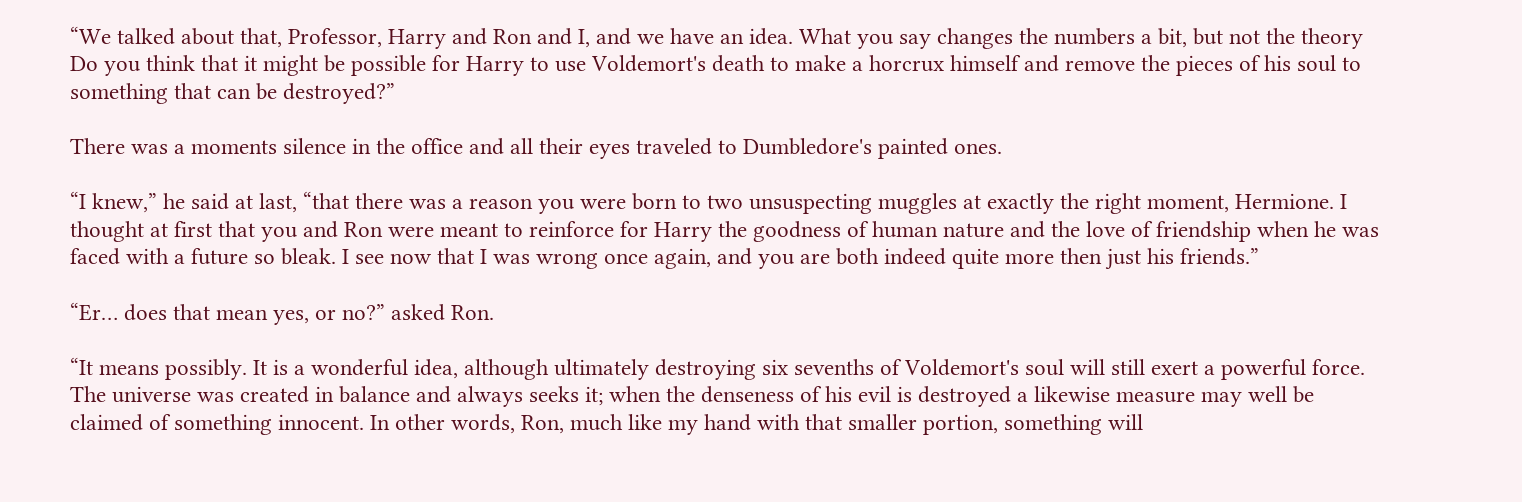“We talked about that, Professor, Harry and Ron and I, and we have an idea. What you say changes the numbers a bit, but not the theory Do you think that it might be possible for Harry to use Voldemort's death to make a horcrux himself and remove the pieces of his soul to something that can be destroyed?”

There was a moments silence in the office and all their eyes traveled to Dumbledore's painted ones.

“I knew,” he said at last, “that there was a reason you were born to two unsuspecting muggles at exactly the right moment, Hermione. I thought at first that you and Ron were meant to reinforce for Harry the goodness of human nature and the love of friendship when he was faced with a future so bleak. I see now that I was wrong once again, and you are both indeed quite more then just his friends.”

“Er… does that mean yes, or no?” asked Ron.

“It means possibly. It is a wonderful idea, although ultimately destroying six sevenths of Voldemort's soul will still exert a powerful force. The universe was created in balance and always seeks it; when the denseness of his evil is destroyed a likewise measure may well be claimed of something innocent. In other words, Ron, much like my hand with that smaller portion, something will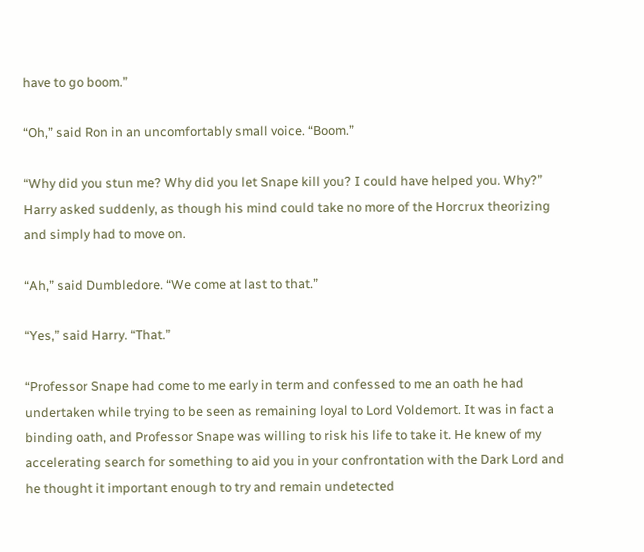have to go boom.”

“Oh,” said Ron in an uncomfortably small voice. “Boom.”

“Why did you stun me? Why did you let Snape kill you? I could have helped you. Why?” Harry asked suddenly, as though his mind could take no more of the Horcrux theorizing and simply had to move on.

“Ah,” said Dumbledore. “We come at last to that.”

“Yes,” said Harry. “That.”

“Professor Snape had come to me early in term and confessed to me an oath he had undertaken while trying to be seen as remaining loyal to Lord Voldemort. It was in fact a binding oath, and Professor Snape was willing to risk his life to take it. He knew of my accelerating search for something to aid you in your confrontation with the Dark Lord and he thought it important enough to try and remain undetected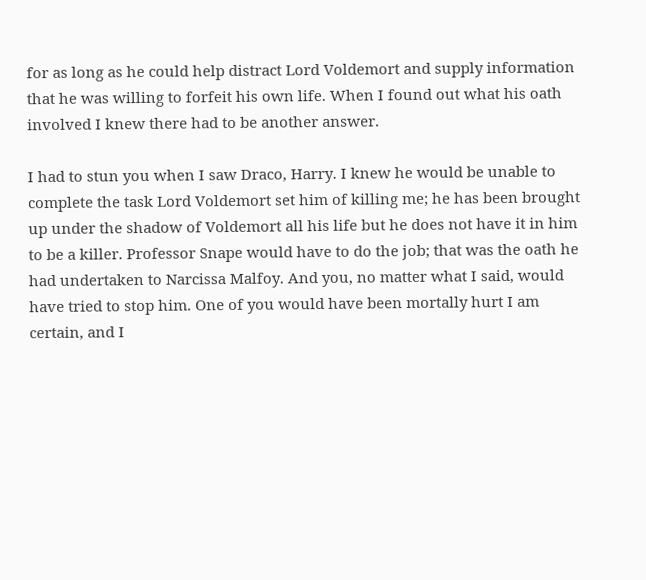for as long as he could help distract Lord Voldemort and supply information that he was willing to forfeit his own life. When I found out what his oath involved I knew there had to be another answer.

I had to stun you when I saw Draco, Harry. I knew he would be unable to complete the task Lord Voldemort set him of killing me; he has been brought up under the shadow of Voldemort all his life but he does not have it in him to be a killer. Professor Snape would have to do the job; that was the oath he had undertaken to Narcissa Malfoy. And you, no matter what I said, would have tried to stop him. One of you would have been mortally hurt I am certain, and I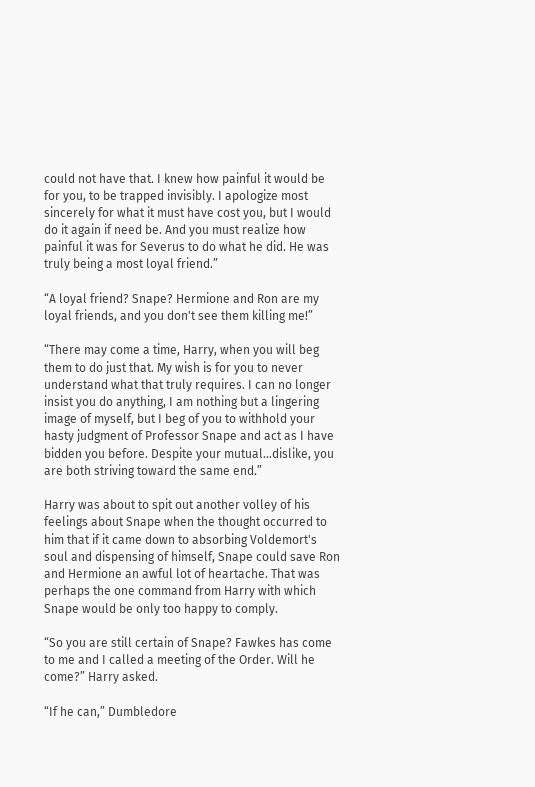could not have that. I knew how painful it would be for you, to be trapped invisibly. I apologize most sincerely for what it must have cost you, but I would do it again if need be. And you must realize how painful it was for Severus to do what he did. He was truly being a most loyal friend.”

“A loyal friend? Snape? Hermione and Ron are my loyal friends, and you don't see them killing me!”

“There may come a time, Harry, when you will beg them to do just that. My wish is for you to never understand what that truly requires. I can no longer insist you do anything, I am nothing but a lingering image of myself, but I beg of you to withhold your hasty judgment of Professor Snape and act as I have bidden you before. Despite your mutual…dislike, you are both striving toward the same end.”

Harry was about to spit out another volley of his feelings about Snape when the thought occurred to him that if it came down to absorbing Voldemort's soul and dispensing of himself, Snape could save Ron and Hermione an awful lot of heartache. That was perhaps the one command from Harry with which Snape would be only too happy to comply.

“So you are still certain of Snape? Fawkes has come to me and I called a meeting of the Order. Will he come?” Harry asked.

“If he can,” Dumbledore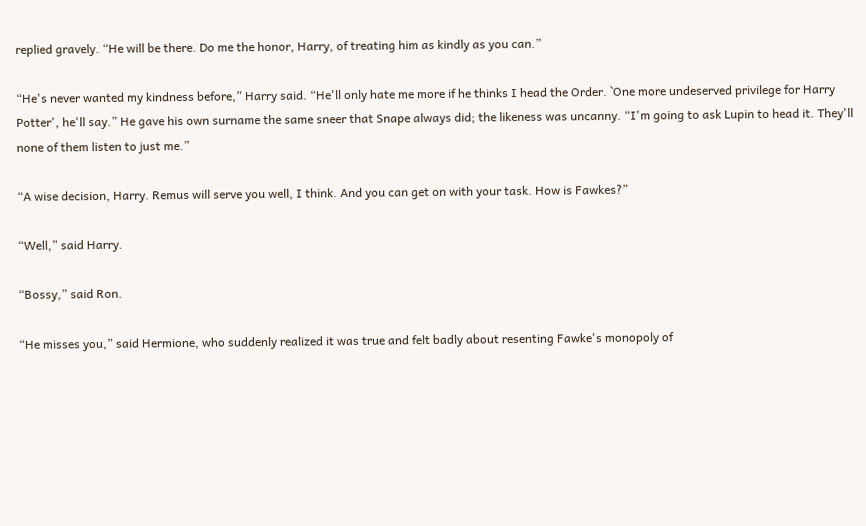replied gravely. “He will be there. Do me the honor, Harry, of treating him as kindly as you can.”

“He's never wanted my kindness before,” Harry said. “He'll only hate me more if he thinks I head the Order. `One more undeserved privilege for Harry Potter', he'll say.” He gave his own surname the same sneer that Snape always did; the likeness was uncanny. “I'm going to ask Lupin to head it. They'll none of them listen to just me.”

“A wise decision, Harry. Remus will serve you well, I think. And you can get on with your task. How is Fawkes?”

“Well,” said Harry.

“Bossy,” said Ron.

“He misses you,” said Hermione, who suddenly realized it was true and felt badly about resenting Fawke's monopoly of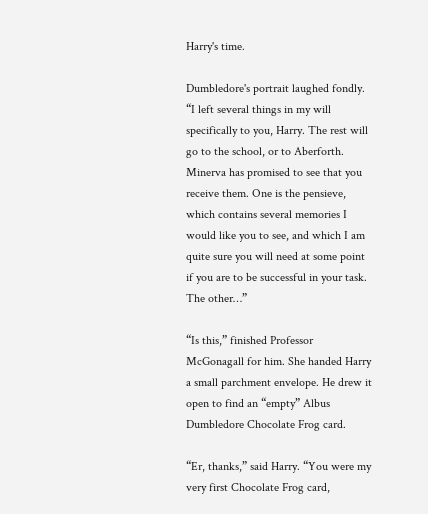Harry's time.

Dumbledore's portrait laughed fondly. “I left several things in my will specifically to you, Harry. The rest will go to the school, or to Aberforth. Minerva has promised to see that you receive them. One is the pensieve, which contains several memories I would like you to see, and which I am quite sure you will need at some point if you are to be successful in your task. The other…”

“Is this,” finished Professor McGonagall for him. She handed Harry a small parchment envelope. He drew it open to find an “empty” Albus Dumbledore Chocolate Frog card.

“Er, thanks,” said Harry. “You were my very first Chocolate Frog card,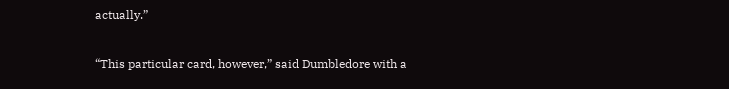actually.”

“This particular card, however,” said Dumbledore with a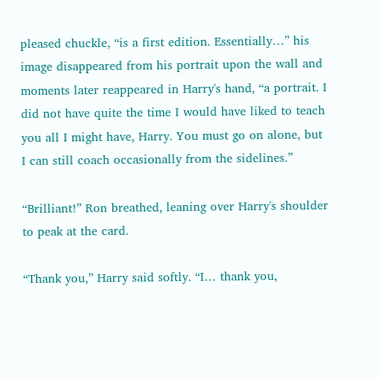pleased chuckle, “is a first edition. Essentially…” his image disappeared from his portrait upon the wall and moments later reappeared in Harry's hand, “a portrait. I did not have quite the time I would have liked to teach you all I might have, Harry. You must go on alone, but I can still coach occasionally from the sidelines.”

“Brilliant!” Ron breathed, leaning over Harry's shoulder to peak at the card.

“Thank you,” Harry said softly. “I… thank you,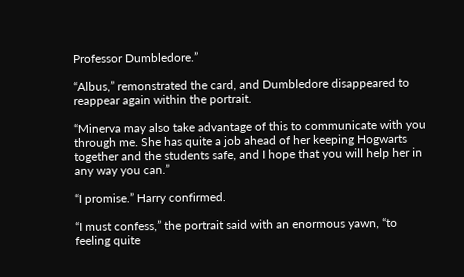Professor Dumbledore.”

“Albus,” remonstrated the card, and Dumbledore disappeared to reappear again within the portrait.

“Minerva may also take advantage of this to communicate with you through me. She has quite a job ahead of her keeping Hogwarts together and the students safe, and I hope that you will help her in any way you can.”

“I promise.” Harry confirmed.

“I must confess,” the portrait said with an enormous yawn, “to feeling quite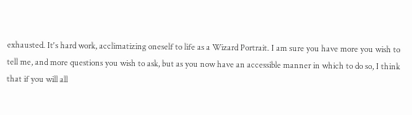exhausted. It's hard work, acclimatizing oneself to life as a Wizard Portrait. I am sure you have more you wish to tell me, and more questions you wish to ask, but as you now have an accessible manner in which to do so, I think that if you will all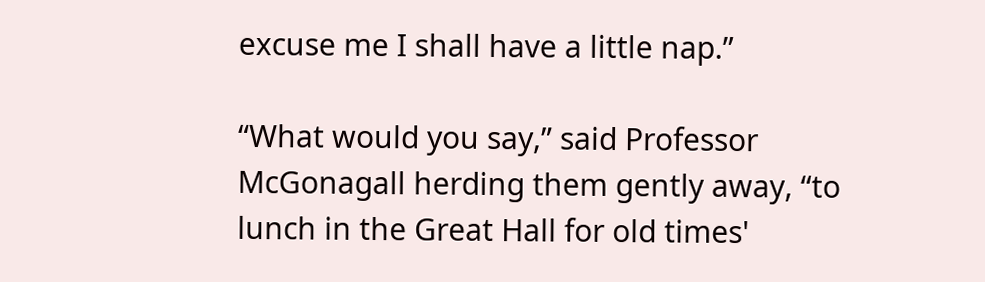excuse me I shall have a little nap.”

“What would you say,” said Professor McGonagall herding them gently away, “to lunch in the Great Hall for old times'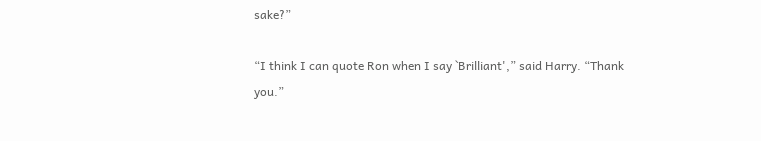sake?”

“I think I can quote Ron when I say `Brilliant',” said Harry. “Thank you.”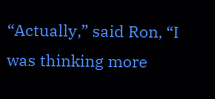“Actually,” said Ron, “I was thinking more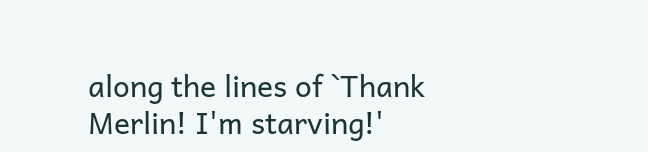along the lines of `Thank Merlin! I'm starving!'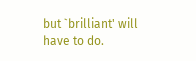but `brilliant' will have to do.